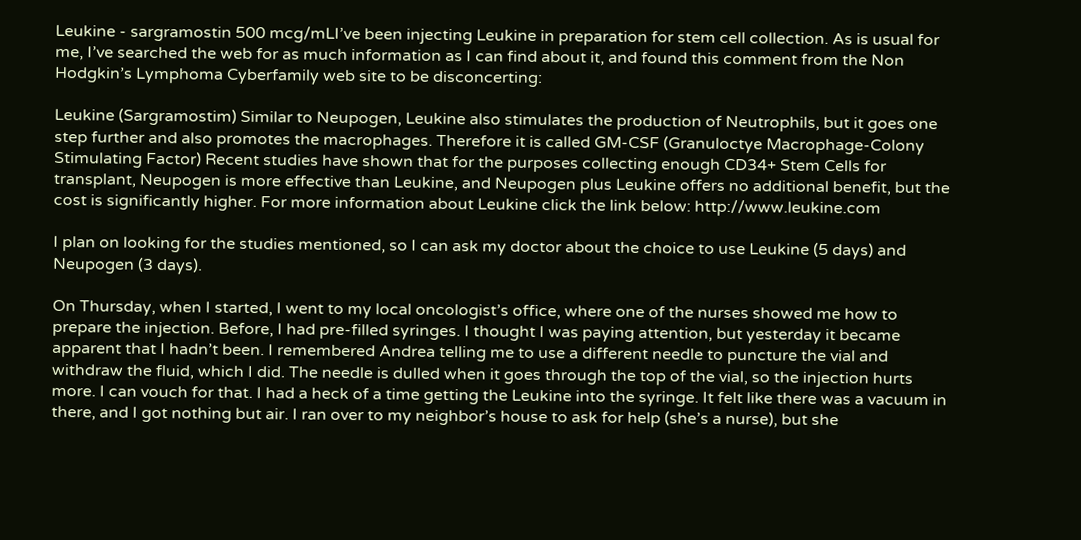Leukine - sargramostin 500 mcg/mLI’ve been injecting Leukine in preparation for stem cell collection. As is usual for me, I’ve searched the web for as much information as I can find about it, and found this comment from the Non Hodgkin’s Lymphoma Cyberfamily web site to be disconcerting:

Leukine (Sargramostim) Similar to Neupogen, Leukine also stimulates the production of Neutrophils, but it goes one step further and also promotes the macrophages. Therefore it is called GM-CSF (Granuloctye Macrophage-Colony Stimulating Factor) Recent studies have shown that for the purposes collecting enough CD34+ Stem Cells for transplant, Neupogen is more effective than Leukine, and Neupogen plus Leukine offers no additional benefit, but the cost is significantly higher. For more information about Leukine click the link below: http://www.leukine.com

I plan on looking for the studies mentioned, so I can ask my doctor about the choice to use Leukine (5 days) and Neupogen (3 days).

On Thursday, when I started, I went to my local oncologist’s office, where one of the nurses showed me how to prepare the injection. Before, I had pre-filled syringes. I thought I was paying attention, but yesterday it became apparent that I hadn’t been. I remembered Andrea telling me to use a different needle to puncture the vial and withdraw the fluid, which I did. The needle is dulled when it goes through the top of the vial, so the injection hurts more. I can vouch for that. I had a heck of a time getting the Leukine into the syringe. It felt like there was a vacuum in there, and I got nothing but air. I ran over to my neighbor’s house to ask for help (she’s a nurse), but she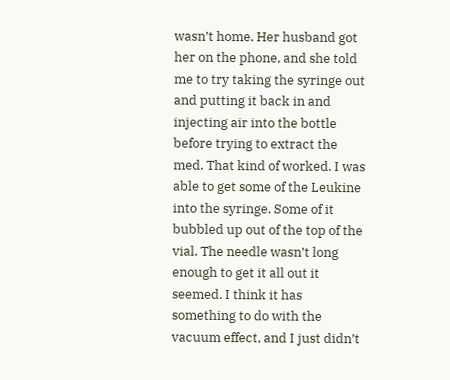wasn’t home. Her husband got her on the phone, and she told me to try taking the syringe out and putting it back in and injecting air into the bottle before trying to extract the med. That kind of worked. I was able to get some of the Leukine into the syringe. Some of it bubbled up out of the top of the vial. The needle wasn’t long enough to get it all out it seemed. I think it has something to do with the vacuum effect, and I just didn’t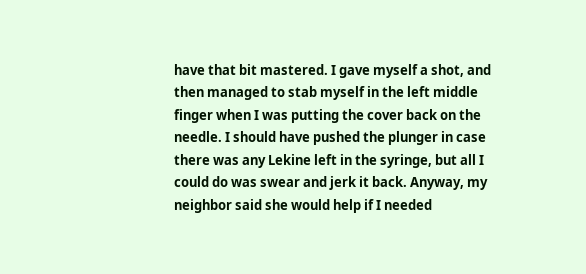have that bit mastered. I gave myself a shot, and then managed to stab myself in the left middle finger when I was putting the cover back on the needle. I should have pushed the plunger in case there was any Lekine left in the syringe, but all I could do was swear and jerk it back. Anyway, my neighbor said she would help if I needed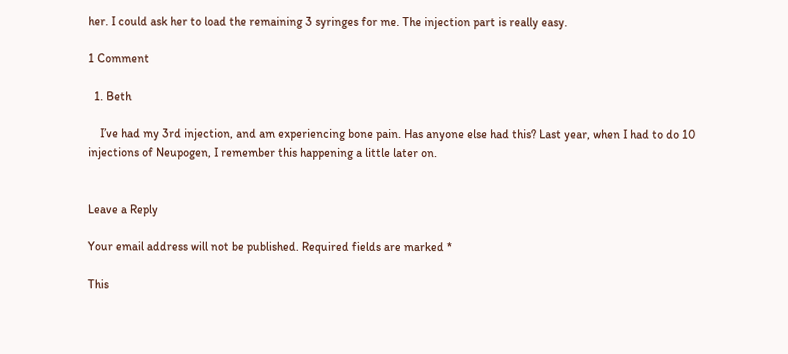her. I could ask her to load the remaining 3 syringes for me. The injection part is really easy.

1 Comment

  1. Beth

    I’ve had my 3rd injection, and am experiencing bone pain. Has anyone else had this? Last year, when I had to do 10 injections of Neupogen, I remember this happening a little later on.


Leave a Reply

Your email address will not be published. Required fields are marked *

This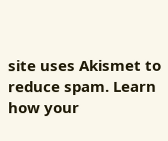site uses Akismet to reduce spam. Learn how your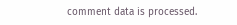comment data is processed.